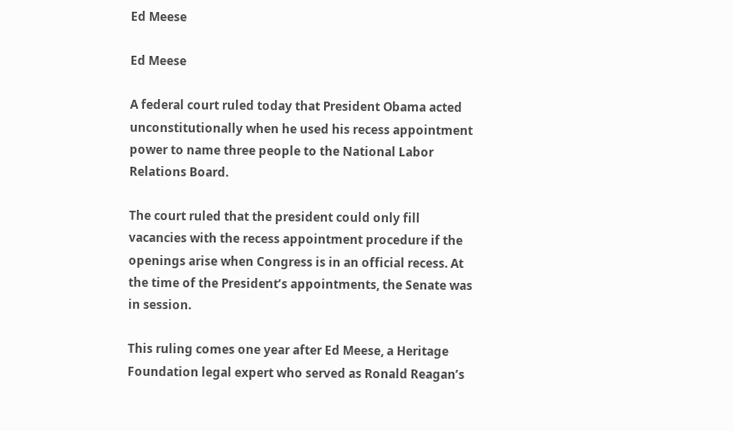Ed Meese

Ed Meese

A federal court ruled today that President Obama acted unconstitutionally when he used his recess appointment power to name three people to the National Labor Relations Board.

The court ruled that the president could only fill vacancies with the recess appointment procedure if the openings arise when Congress is in an official recess. At the time of the President’s appointments, the Senate was in session.

This ruling comes one year after Ed Meese, a Heritage Foundation legal expert who served as Ronald Reagan’s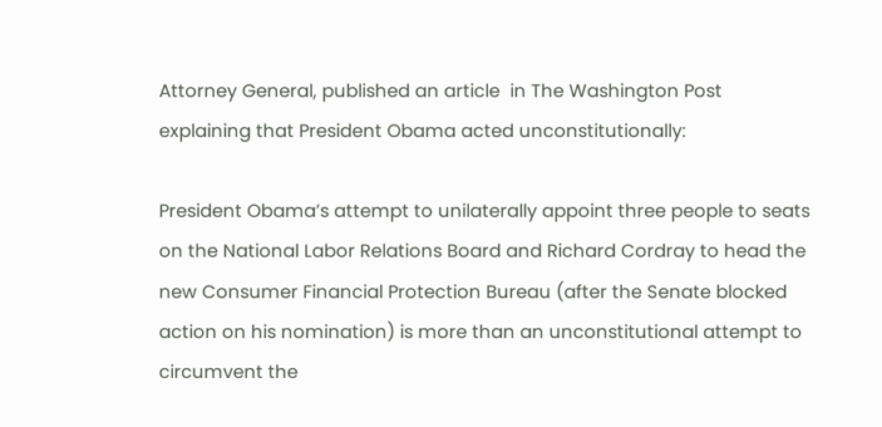Attorney General, published an article  in The Washington Post explaining that President Obama acted unconstitutionally:

President Obama’s attempt to unilaterally appoint three people to seats on the National Labor Relations Board and Richard Cordray to head the new Consumer Financial Protection Bureau (after the Senate blocked action on his nomination) is more than an unconstitutional attempt to circumvent the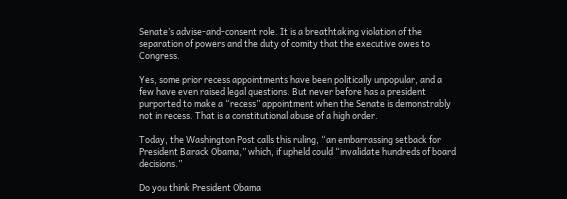Senate’s advise-and-consent role. It is a breathtaking violation of the separation of powers and the duty of comity that the executive owes to Congress.

Yes, some prior recess appointments have been politically unpopular, and a few have even raised legal questions. But never before has a president purported to make a “recess” appointment when the Senate is demonstrably not in recess. That is a constitutional abuse of a high order.

Today, the Washington Post calls this ruling, “an embarrassing setback for President Barack Obama,” which, if upheld could “invalidate hundreds of board decisions.”

Do you think President Obama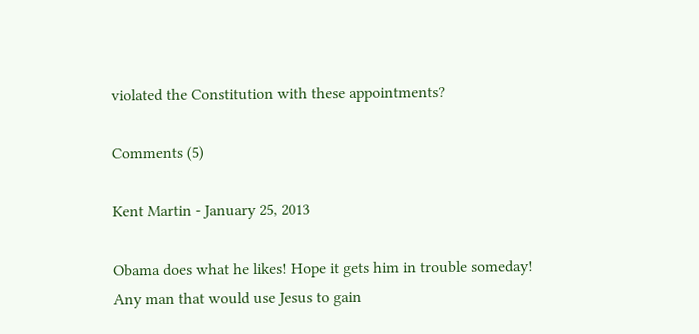violated the Constitution with these appointments?

Comments (5)

Kent Martin - January 25, 2013

Obama does what he likes! Hope it gets him in trouble someday! Any man that would use Jesus to gain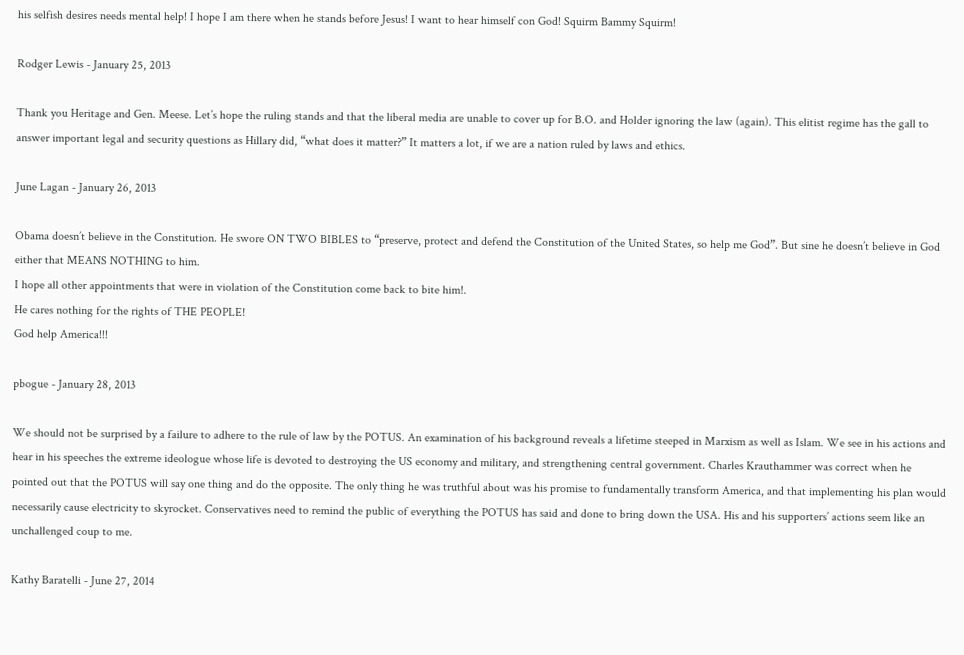his selfish desires needs mental help! I hope I am there when he stands before Jesus! I want to hear himself con God! Squirm Bammy Squirm!

Rodger Lewis - January 25, 2013

Thank you Heritage and Gen. Meese. Let’s hope the ruling stands and that the liberal media are unable to cover up for B.O. and Holder ignoring the law (again). This elitist regime has the gall to answer important legal and security questions as Hillary did, “what does it matter?” It matters a lot, if we are a nation ruled by laws and ethics.

June Lagan - January 26, 2013

Obama doesn’t believe in the Constitution. He swore ON TWO BIBLES to “preserve, protect and defend the Constitution of the United States, so help me God”. But sine he doesn’t believe in God either that MEANS NOTHING to him.
I hope all other appointments that were in violation of the Constitution come back to bite him!.
He cares nothing for the rights of THE PEOPLE!
God help America!!!

pbogue - January 28, 2013

We should not be surprised by a failure to adhere to the rule of law by the POTUS. An examination of his background reveals a lifetime steeped in Marxism as well as Islam. We see in his actions and hear in his speeches the extreme ideologue whose life is devoted to destroying the US economy and military, and strengthening central government. Charles Krauthammer was correct when he pointed out that the POTUS will say one thing and do the opposite. The only thing he was truthful about was his promise to fundamentally transform America, and that implementing his plan would necessarily cause electricity to skyrocket. Conservatives need to remind the public of everything the POTUS has said and done to bring down the USA. His and his supporters’ actions seem like an unchallenged coup to me.

Kathy Baratelli - June 27, 2014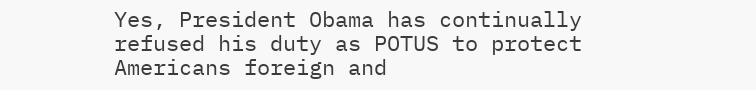Yes, President Obama has continually refused his duty as POTUS to protect Americans foreign and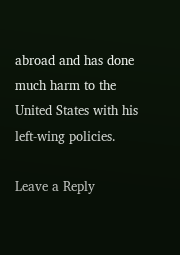abroad and has done much harm to the United States with his left-wing policies.

Leave a Reply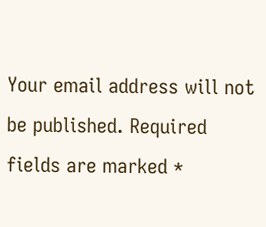Your email address will not be published. Required fields are marked *